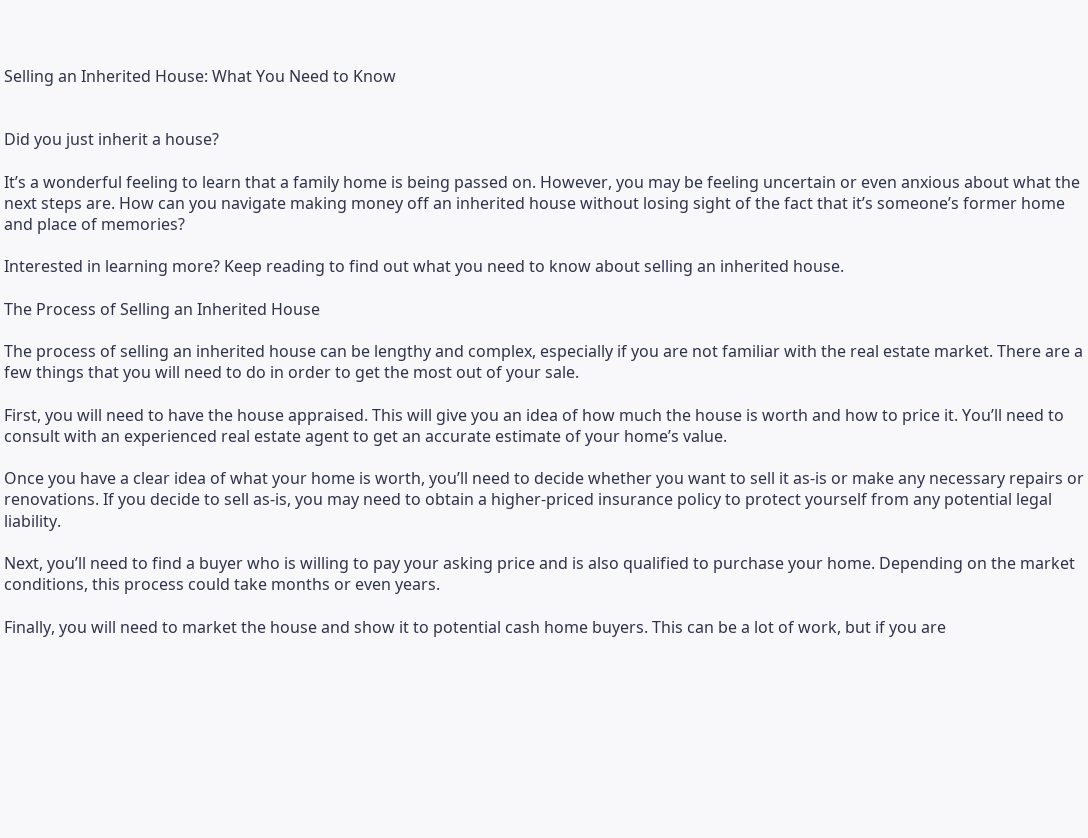Selling an Inherited House: What You Need to Know


Did you just inherit a house?

It’s a wonderful feeling to learn that a family home is being passed on. However, you may be feeling uncertain or even anxious about what the next steps are. How can you navigate making money off an inherited house without losing sight of the fact that it’s someone’s former home and place of memories?

Interested in learning more? Keep reading to find out what you need to know about selling an inherited house.

The Process of Selling an Inherited House

The process of selling an inherited house can be lengthy and complex, especially if you are not familiar with the real estate market. There are a few things that you will need to do in order to get the most out of your sale.

First, you will need to have the house appraised. This will give you an idea of how much the house is worth and how to price it. You’ll need to consult with an experienced real estate agent to get an accurate estimate of your home’s value.

Once you have a clear idea of what your home is worth, you’ll need to decide whether you want to sell it as-is or make any necessary repairs or renovations. If you decide to sell as-is, you may need to obtain a higher-priced insurance policy to protect yourself from any potential legal liability.

Next, you’ll need to find a buyer who is willing to pay your asking price and is also qualified to purchase your home. Depending on the market conditions, this process could take months or even years.

Finally, you will need to market the house and show it to potential cash home buyers. This can be a lot of work, but if you are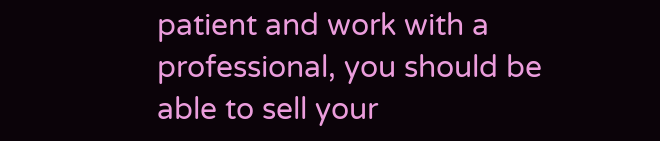patient and work with a professional, you should be able to sell your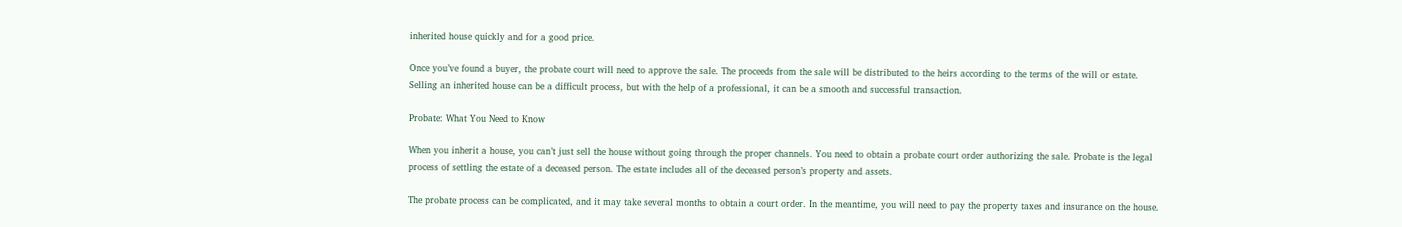inherited house quickly and for a good price.

Once you’ve found a buyer, the probate court will need to approve the sale. The proceeds from the sale will be distributed to the heirs according to the terms of the will or estate. Selling an inherited house can be a difficult process, but with the help of a professional, it can be a smooth and successful transaction.

Probate: What You Need to Know

When you inherit a house, you can’t just sell the house without going through the proper channels. You need to obtain a probate court order authorizing the sale. Probate is the legal process of settling the estate of a deceased person. The estate includes all of the deceased person’s property and assets.

The probate process can be complicated, and it may take several months to obtain a court order. In the meantime, you will need to pay the property taxes and insurance on the house.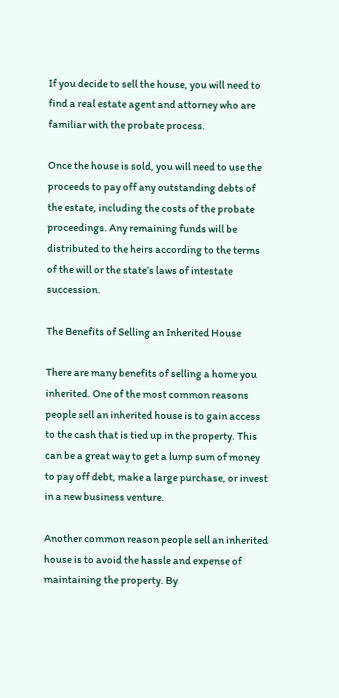If you decide to sell the house, you will need to find a real estate agent and attorney who are familiar with the probate process.

Once the house is sold, you will need to use the proceeds to pay off any outstanding debts of the estate, including the costs of the probate proceedings. Any remaining funds will be distributed to the heirs according to the terms of the will or the state’s laws of intestate succession.

The Benefits of Selling an Inherited House

There are many benefits of selling a home you inherited. One of the most common reasons people sell an inherited house is to gain access to the cash that is tied up in the property. This can be a great way to get a lump sum of money to pay off debt, make a large purchase, or invest in a new business venture.

Another common reason people sell an inherited house is to avoid the hassle and expense of maintaining the property. By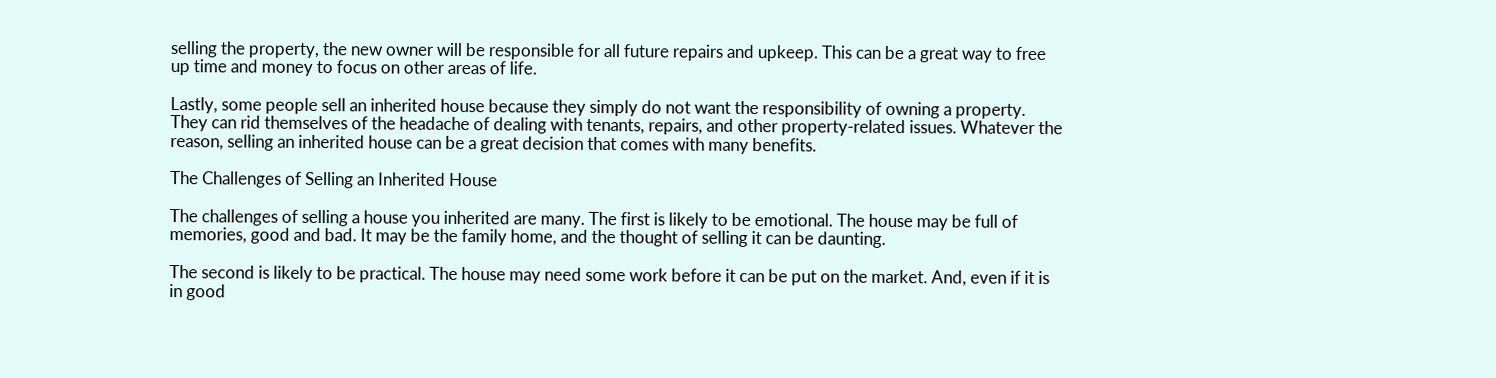selling the property, the new owner will be responsible for all future repairs and upkeep. This can be a great way to free up time and money to focus on other areas of life.

Lastly, some people sell an inherited house because they simply do not want the responsibility of owning a property. They can rid themselves of the headache of dealing with tenants, repairs, and other property-related issues. Whatever the reason, selling an inherited house can be a great decision that comes with many benefits.

The Challenges of Selling an Inherited House

The challenges of selling a house you inherited are many. The first is likely to be emotional. The house may be full of memories, good and bad. It may be the family home, and the thought of selling it can be daunting.

The second is likely to be practical. The house may need some work before it can be put on the market. And, even if it is in good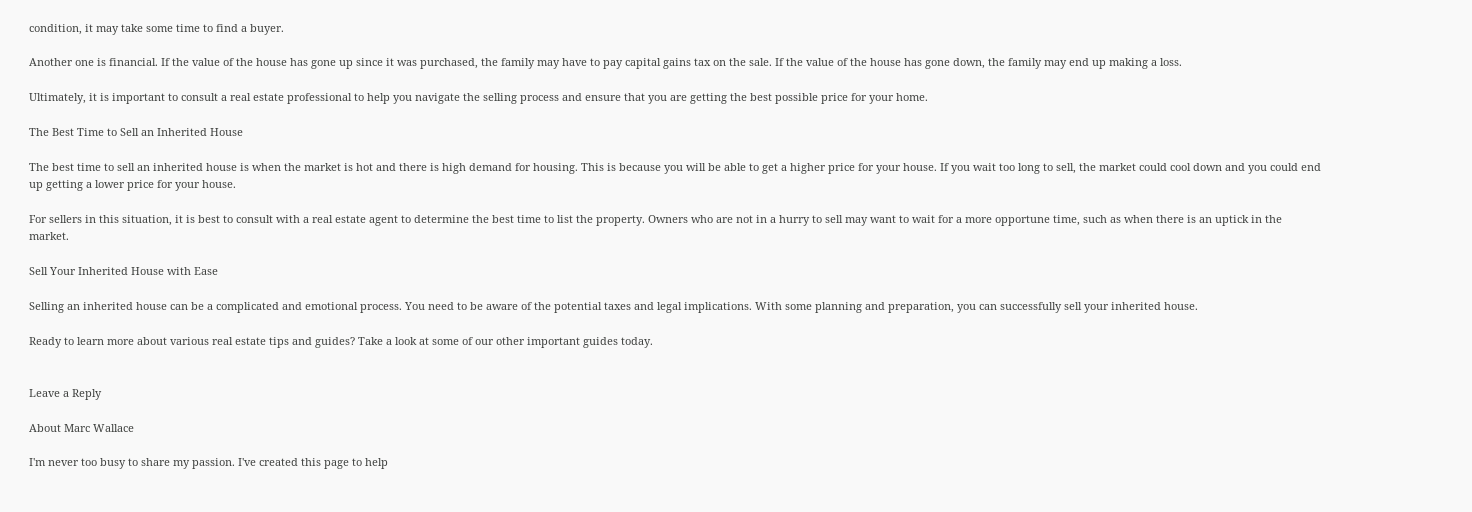condition, it may take some time to find a buyer.

Another one is financial. If the value of the house has gone up since it was purchased, the family may have to pay capital gains tax on the sale. If the value of the house has gone down, the family may end up making a loss.

Ultimately, it is important to consult a real estate professional to help you navigate the selling process and ensure that you are getting the best possible price for your home.

The Best Time to Sell an Inherited House

The best time to sell an inherited house is when the market is hot and there is high demand for housing. This is because you will be able to get a higher price for your house. If you wait too long to sell, the market could cool down and you could end up getting a lower price for your house.

For sellers in this situation, it is best to consult with a real estate agent to determine the best time to list the property. Owners who are not in a hurry to sell may want to wait for a more opportune time, such as when there is an uptick in the market.

Sell Your Inherited House with Ease

Selling an inherited house can be a complicated and emotional process. You need to be aware of the potential taxes and legal implications. With some planning and preparation, you can successfully sell your inherited house.

Ready to learn more about various real estate tips and guides? Take a look at some of our other important guides today.


Leave a Reply

About Marc Wallace

I'm never too busy to share my passion. I've created this page to help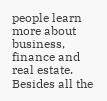people learn more about business, finance and real estate. Besides all the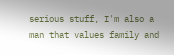serious stuff, I'm also a man that values family and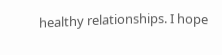healthy relationships. I hope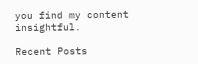you find my content insightful.

Recent Posts